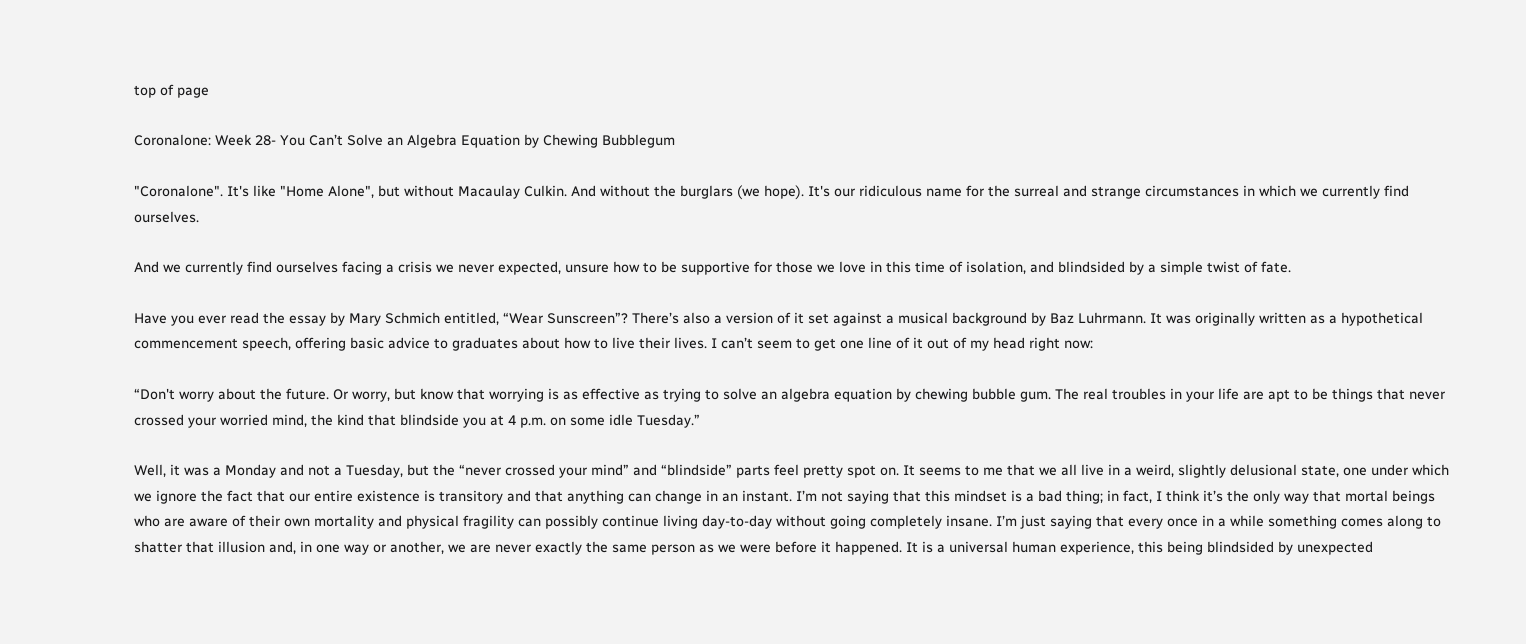top of page

Coronalone: Week 28- You Can’t Solve an Algebra Equation by Chewing Bubblegum

"Coronalone". It's like "Home Alone", but without Macaulay Culkin. And without the burglars (we hope). It's our ridiculous name for the surreal and strange circumstances in which we currently find ourselves.

And we currently find ourselves facing a crisis we never expected, unsure how to be supportive for those we love in this time of isolation, and blindsided by a simple twist of fate.

Have you ever read the essay by Mary Schmich entitled, “Wear Sunscreen”? There’s also a version of it set against a musical background by Baz Luhrmann. It was originally written as a hypothetical commencement speech, offering basic advice to graduates about how to live their lives. I can’t seem to get one line of it out of my head right now:

“Don't worry about the future. Or worry, but know that worrying is as effective as trying to solve an algebra equation by chewing bubble gum. The real troubles in your life are apt to be things that never crossed your worried mind, the kind that blindside you at 4 p.m. on some idle Tuesday.”

Well, it was a Monday and not a Tuesday, but the “never crossed your mind” and “blindside” parts feel pretty spot on. It seems to me that we all live in a weird, slightly delusional state, one under which we ignore the fact that our entire existence is transitory and that anything can change in an instant. I’m not saying that this mindset is a bad thing; in fact, I think it’s the only way that mortal beings who are aware of their own mortality and physical fragility can possibly continue living day-to-day without going completely insane. I’m just saying that every once in a while something comes along to shatter that illusion and, in one way or another, we are never exactly the same person as we were before it happened. It is a universal human experience, this being blindsided by unexpected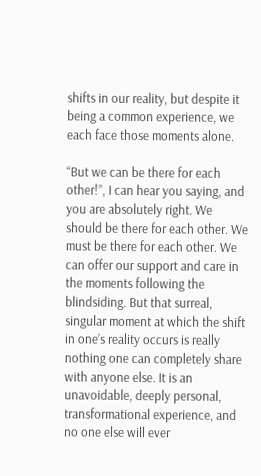shifts in our reality, but despite it being a common experience, we each face those moments alone.

“But we can be there for each other!”, I can hear you saying, and you are absolutely right. We should be there for each other. We must be there for each other. We can offer our support and care in the moments following the blindsiding. But that surreal, singular moment at which the shift in one’s reality occurs is really nothing one can completely share with anyone else. It is an unavoidable, deeply personal, transformational experience, and no one else will ever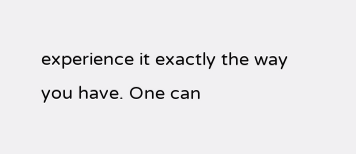experience it exactly the way you have. One can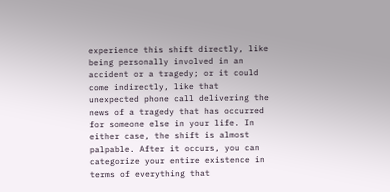experience this shift directly, like being personally involved in an accident or a tragedy; or it could come indirectly, like that unexpected phone call delivering the news of a tragedy that has occurred for someone else in your life. In either case, the shift is almost palpable. After it occurs, you can categorize your entire existence in terms of everything that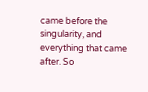came before the singularity, and everything that came after. So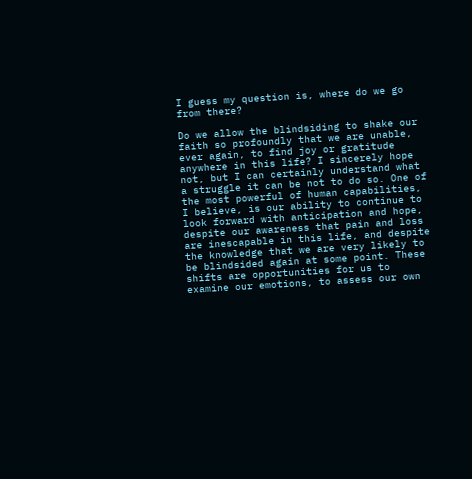I guess my question is, where do we go from there?

Do we allow the blindsiding to shake our faith so profoundly that we are unable, ever again, to find joy or gratitude anywhere in this life? I sincerely hope not, but I can certainly understand what a struggle it can be not to do so. One of the most powerful of human capabilities, I believe, is our ability to continue to look forward with anticipation and hope, despite our awareness that pain and loss are inescapable in this life, and despite the knowledge that we are very likely to be blindsided again at some point. These shifts are opportunities for us to examine our emotions, to assess our own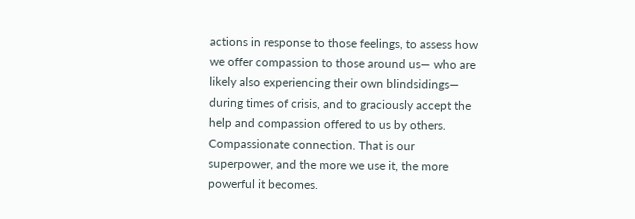actions in response to those feelings, to assess how we offer compassion to those around us— who are likely also experiencing their own blindsidings— during times of crisis, and to graciously accept the help and compassion offered to us by others. Compassionate connection. That is our superpower, and the more we use it, the more powerful it becomes.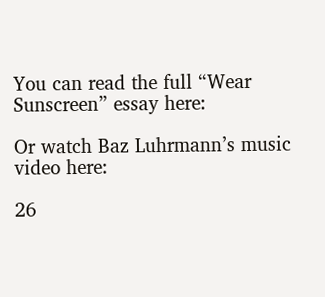You can read the full “Wear Sunscreen” essay here:

Or watch Baz Luhrmann’s music video here:

26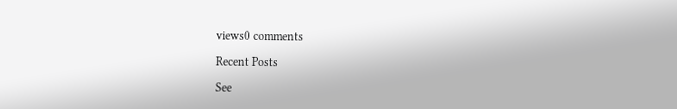views0 comments

Recent Posts

See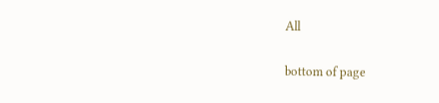All


bottom of page